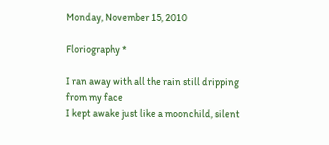Monday, November 15, 2010

Floriography *

I ran away with all the rain still dripping from my face
I kept awake just like a moonchild, silent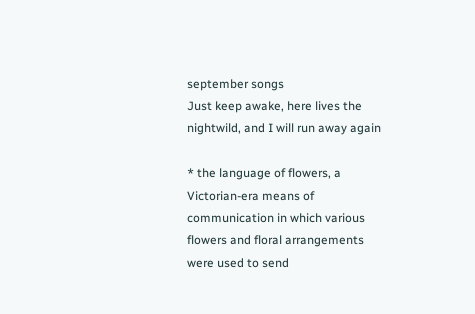september songs
Just keep awake, here lives the nightwild, and I will run away again

* the language of flowers, a Victorian-era means of communication in which various flowers and floral arrangements were used to send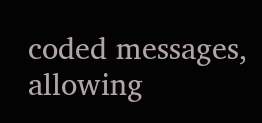coded messages, allowing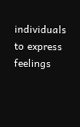individuals to express feelings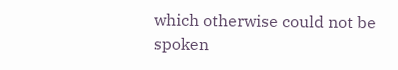which otherwise could not be spoken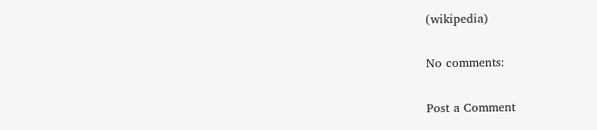(wikipedia)

No comments:

Post a Comment